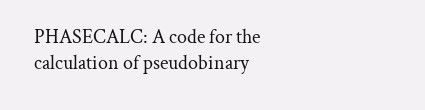PHASECALC: A code for the calculation of pseudobinary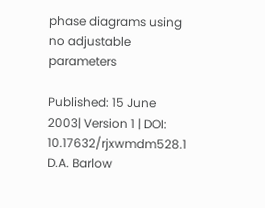phase diagrams using no adjustable parameters

Published: 15 June 2003| Version 1 | DOI: 10.17632/rjxwmdm528.1
D.A. Barlow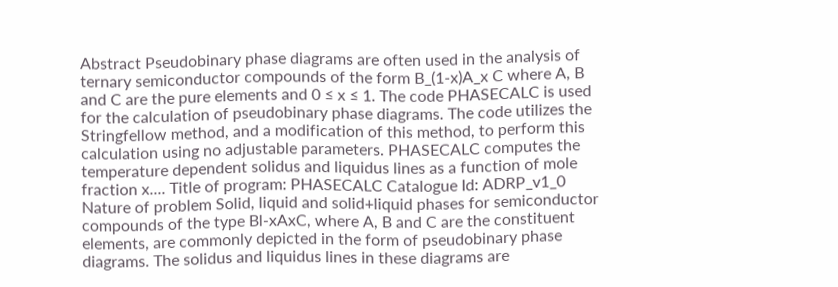Abstract Pseudobinary phase diagrams are often used in the analysis of ternary semiconductor compounds of the form B_(1-x)A_x C where A, B and C are the pure elements and 0 ≤ x ≤ 1. The code PHASECALC is used for the calculation of pseudobinary phase diagrams. The code utilizes the Stringfellow method, and a modification of this method, to perform this calculation using no adjustable parameters. PHASECALC computes the temperature dependent solidus and liquidus lines as a function of mole fraction x.... Title of program: PHASECALC Catalogue Id: ADRP_v1_0 Nature of problem Solid, liquid and solid+liquid phases for semiconductor compounds of the type Bl-xAxC, where A, B and C are the constituent elements, are commonly depicted in the form of pseudobinary phase diagrams. The solidus and liquidus lines in these diagrams are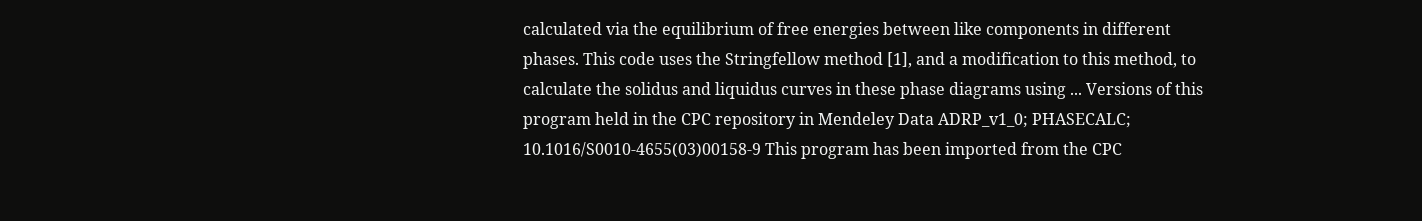calculated via the equilibrium of free energies between like components in different phases. This code uses the Stringfellow method [1], and a modification to this method, to calculate the solidus and liquidus curves in these phase diagrams using ... Versions of this program held in the CPC repository in Mendeley Data ADRP_v1_0; PHASECALC; 10.1016/S0010-4655(03)00158-9 This program has been imported from the CPC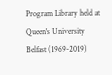Program Library held at Queen's University Belfast (1969-2019)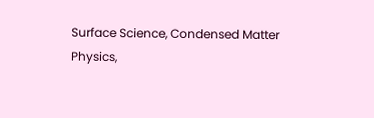Surface Science, Condensed Matter Physics,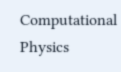Computational Physics